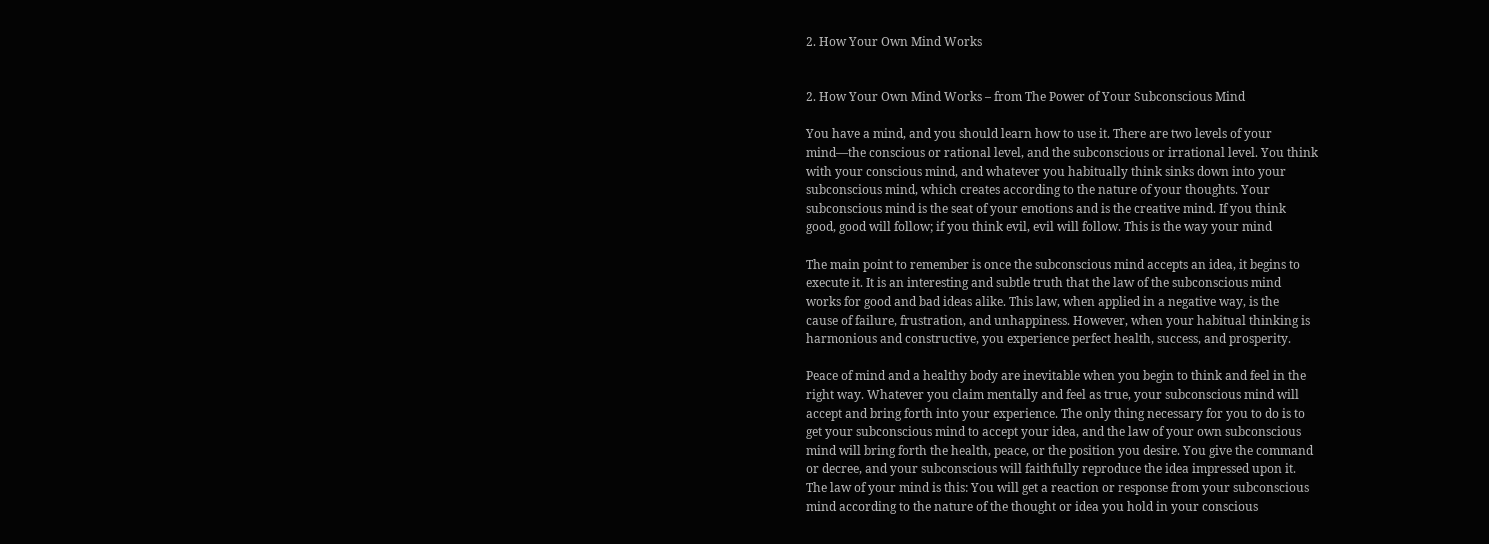2. How Your Own Mind Works


2. How Your Own Mind Works – from The Power of Your Subconscious Mind

You have a mind, and you should learn how to use it. There are two levels of your
mind—the conscious or rational level, and the subconscious or irrational level. You think
with your conscious mind, and whatever you habitually think sinks down into your
subconscious mind, which creates according to the nature of your thoughts. Your
subconscious mind is the seat of your emotions and is the creative mind. If you think
good, good will follow; if you think evil, evil will follow. This is the way your mind

The main point to remember is once the subconscious mind accepts an idea, it begins to
execute it. It is an interesting and subtle truth that the law of the subconscious mind
works for good and bad ideas alike. This law, when applied in a negative way, is the
cause of failure, frustration, and unhappiness. However, when your habitual thinking is
harmonious and constructive, you experience perfect health, success, and prosperity.

Peace of mind and a healthy body are inevitable when you begin to think and feel in the
right way. Whatever you claim mentally and feel as true, your subconscious mind will
accept and bring forth into your experience. The only thing necessary for you to do is to
get your subconscious mind to accept your idea, and the law of your own subconscious
mind will bring forth the health, peace, or the position you desire. You give the command
or decree, and your subconscious will faithfully reproduce the idea impressed upon it.
The law of your mind is this: You will get a reaction or response from your subconscious
mind according to the nature of the thought or idea you hold in your conscious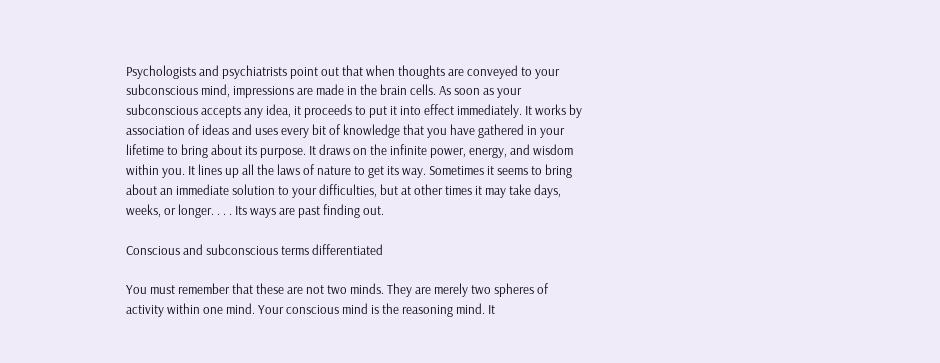Psychologists and psychiatrists point out that when thoughts are conveyed to your
subconscious mind, impressions are made in the brain cells. As soon as your
subconscious accepts any idea, it proceeds to put it into effect immediately. It works by
association of ideas and uses every bit of knowledge that you have gathered in your
lifetime to bring about its purpose. It draws on the infinite power, energy, and wisdom
within you. It lines up all the laws of nature to get its way. Sometimes it seems to bring
about an immediate solution to your difficulties, but at other times it may take days,
weeks, or longer. . . . Its ways are past finding out.

Conscious and subconscious terms differentiated

You must remember that these are not two minds. They are merely two spheres of
activity within one mind. Your conscious mind is the reasoning mind. It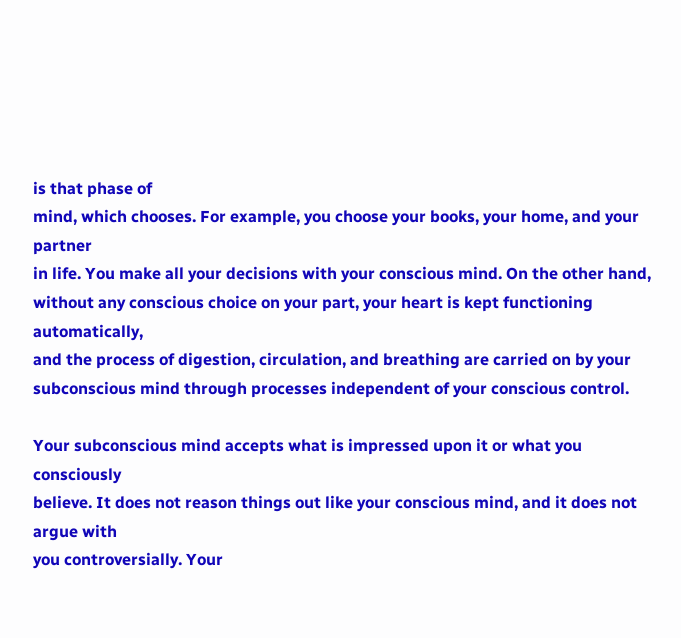is that phase of
mind, which chooses. For example, you choose your books, your home, and your partner
in life. You make all your decisions with your conscious mind. On the other hand,
without any conscious choice on your part, your heart is kept functioning automatically,
and the process of digestion, circulation, and breathing are carried on by your
subconscious mind through processes independent of your conscious control.

Your subconscious mind accepts what is impressed upon it or what you consciously
believe. It does not reason things out like your conscious mind, and it does not argue with
you controversially. Your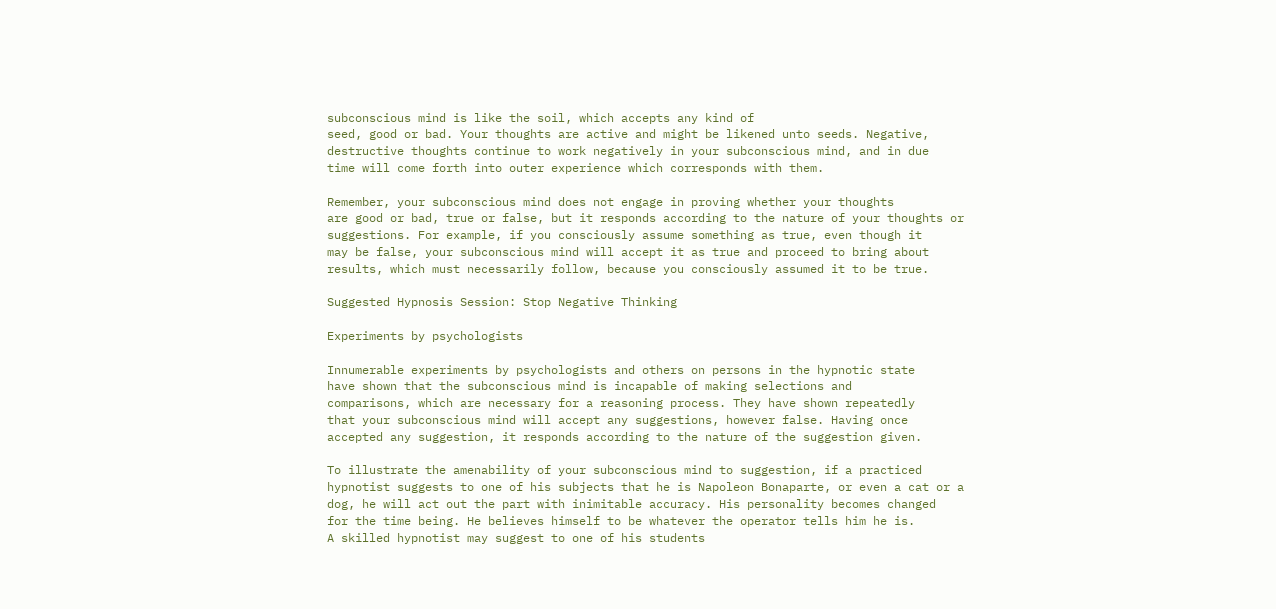subconscious mind is like the soil, which accepts any kind of
seed, good or bad. Your thoughts are active and might be likened unto seeds. Negative,
destructive thoughts continue to work negatively in your subconscious mind, and in due
time will come forth into outer experience which corresponds with them.

Remember, your subconscious mind does not engage in proving whether your thoughts
are good or bad, true or false, but it responds according to the nature of your thoughts or
suggestions. For example, if you consciously assume something as true, even though it
may be false, your subconscious mind will accept it as true and proceed to bring about
results, which must necessarily follow, because you consciously assumed it to be true.

Suggested Hypnosis Session: Stop Negative Thinking

Experiments by psychologists

Innumerable experiments by psychologists and others on persons in the hypnotic state
have shown that the subconscious mind is incapable of making selections and
comparisons, which are necessary for a reasoning process. They have shown repeatedly
that your subconscious mind will accept any suggestions, however false. Having once
accepted any suggestion, it responds according to the nature of the suggestion given.

To illustrate the amenability of your subconscious mind to suggestion, if a practiced
hypnotist suggests to one of his subjects that he is Napoleon Bonaparte, or even a cat or a
dog, he will act out the part with inimitable accuracy. His personality becomes changed
for the time being. He believes himself to be whatever the operator tells him he is.
A skilled hypnotist may suggest to one of his students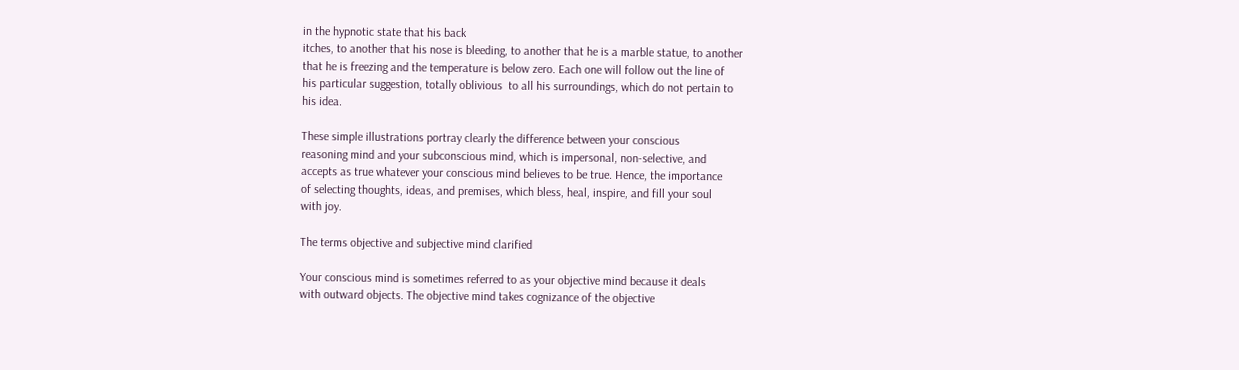in the hypnotic state that his back
itches, to another that his nose is bleeding, to another that he is a marble statue, to another
that he is freezing and the temperature is below zero. Each one will follow out the line of
his particular suggestion, totally oblivious  to all his surroundings, which do not pertain to
his idea.

These simple illustrations portray clearly the difference between your conscious
reasoning mind and your subconscious mind, which is impersonal, non-selective, and
accepts as true whatever your conscious mind believes to be true. Hence, the importance
of selecting thoughts, ideas, and premises, which bless, heal, inspire, and fill your soul
with joy.

The terms objective and subjective mind clarified

Your conscious mind is sometimes referred to as your objective mind because it deals
with outward objects. The objective mind takes cognizance of the objective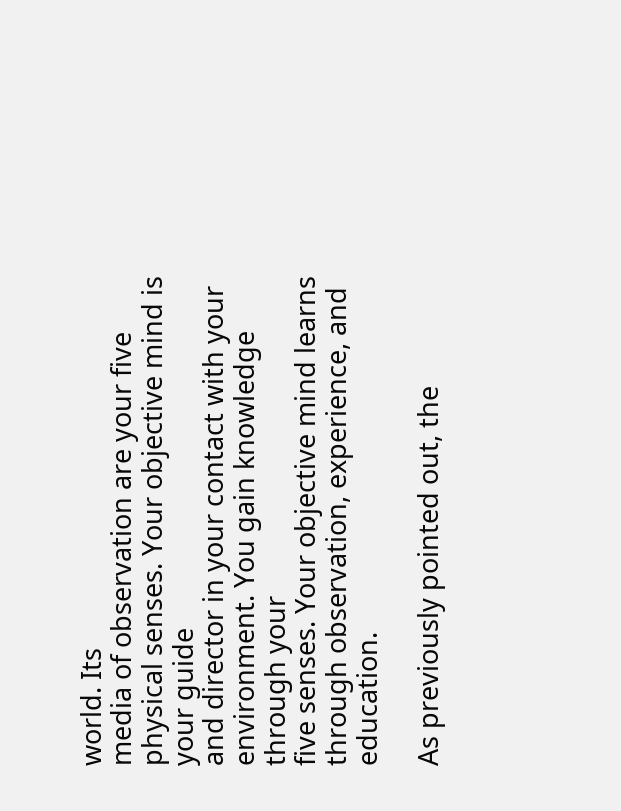world. Its
media of observation are your five physical senses. Your objective mind is your guide
and director in your contact with your environment. You gain knowledge through your
five senses. Your objective mind learns through observation, experience, and education.

As previously pointed out, the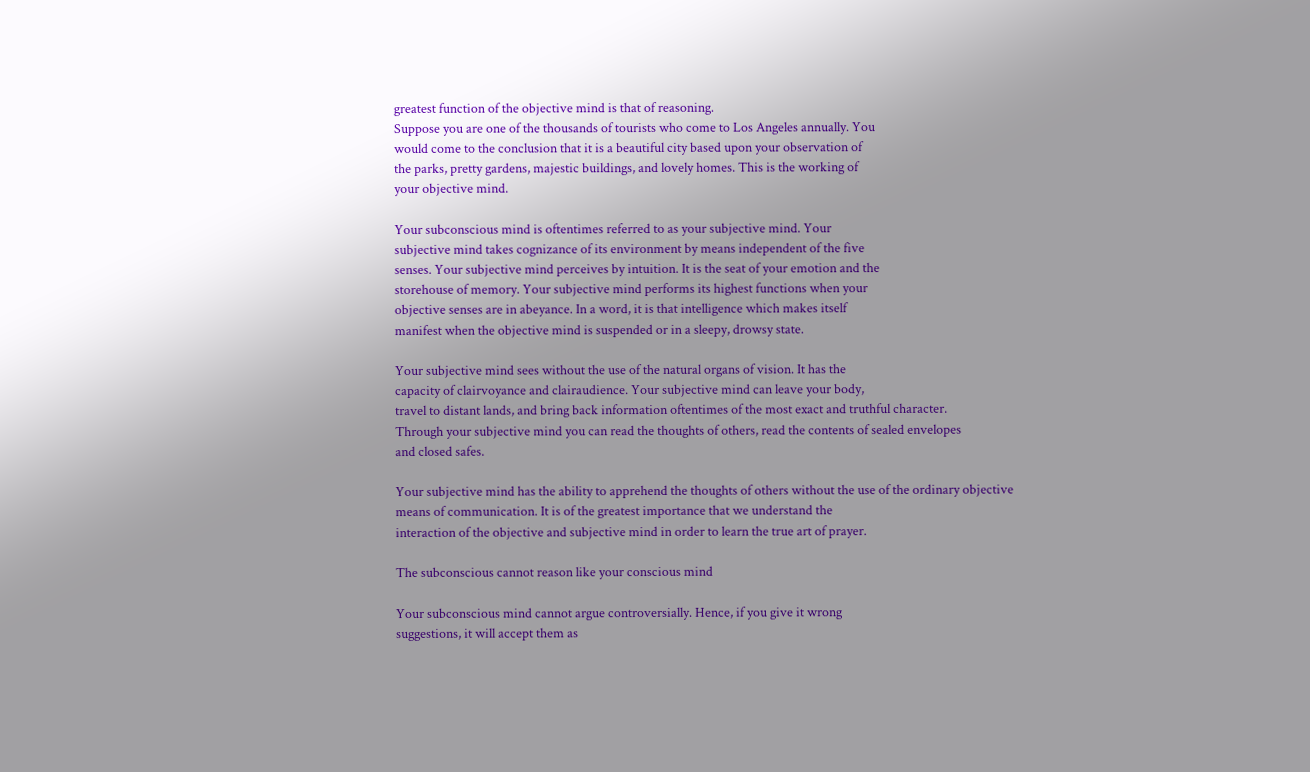greatest function of the objective mind is that of reasoning.
Suppose you are one of the thousands of tourists who come to Los Angeles annually. You
would come to the conclusion that it is a beautiful city based upon your observation of
the parks, pretty gardens, majestic buildings, and lovely homes. This is the working of
your objective mind.

Your subconscious mind is oftentimes referred to as your subjective mind. Your
subjective mind takes cognizance of its environment by means independent of the five
senses. Your subjective mind perceives by intuition. It is the seat of your emotion and the
storehouse of memory. Your subjective mind performs its highest functions when your
objective senses are in abeyance. In a word, it is that intelligence which makes itself
manifest when the objective mind is suspended or in a sleepy, drowsy state.

Your subjective mind sees without the use of the natural organs of vision. It has the
capacity of clairvoyance and clairaudience. Your subjective mind can leave your body,
travel to distant lands, and bring back information oftentimes of the most exact and truthful character.
Through your subjective mind you can read the thoughts of others, read the contents of sealed envelopes
and closed safes.

Your subjective mind has the ability to apprehend the thoughts of others without the use of the ordinary objective
means of communication. It is of the greatest importance that we understand the
interaction of the objective and subjective mind in order to learn the true art of prayer.

The subconscious cannot reason like your conscious mind

Your subconscious mind cannot argue controversially. Hence, if you give it wrong
suggestions, it will accept them as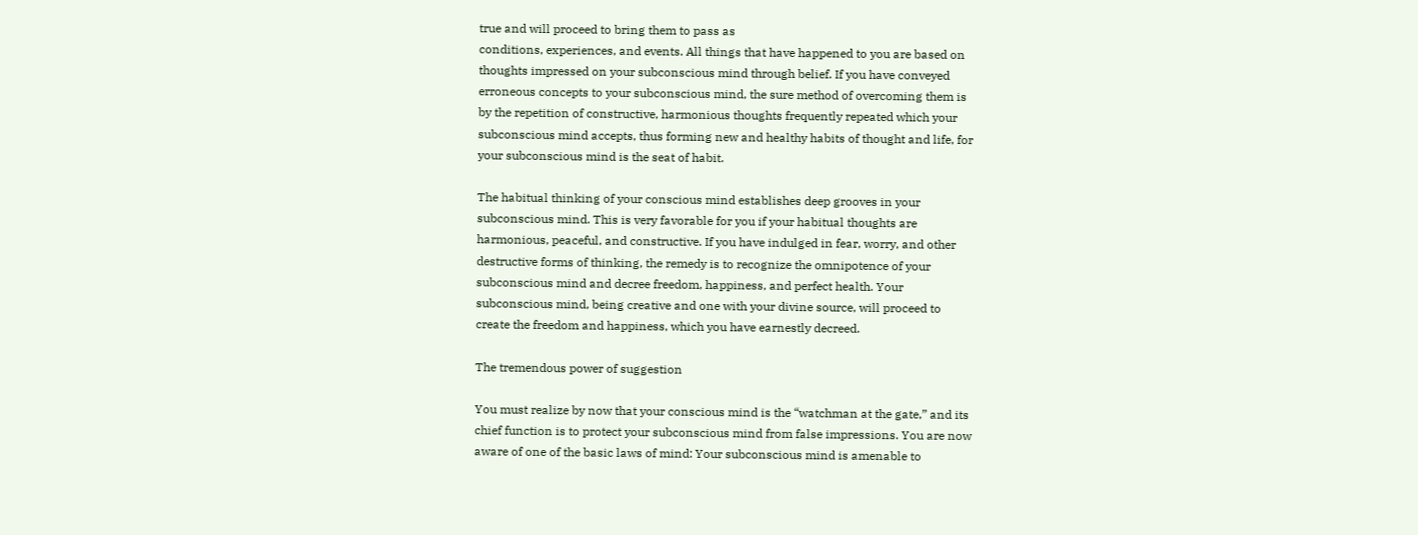true and will proceed to bring them to pass as
conditions, experiences, and events. All things that have happened to you are based on
thoughts impressed on your subconscious mind through belief. If you have conveyed
erroneous concepts to your subconscious mind, the sure method of overcoming them is
by the repetition of constructive, harmonious thoughts frequently repeated which your
subconscious mind accepts, thus forming new and healthy habits of thought and life, for
your subconscious mind is the seat of habit.

The habitual thinking of your conscious mind establishes deep grooves in your
subconscious mind. This is very favorable for you if your habitual thoughts are
harmonious, peaceful, and constructive. If you have indulged in fear, worry, and other
destructive forms of thinking, the remedy is to recognize the omnipotence of your
subconscious mind and decree freedom, happiness, and perfect health. Your
subconscious mind, being creative and one with your divine source, will proceed to
create the freedom and happiness, which you have earnestly decreed.

The tremendous power of suggestion

You must realize by now that your conscious mind is the “watchman at the gate,” and its
chief function is to protect your subconscious mind from false impressions. You are now
aware of one of the basic laws of mind: Your subconscious mind is amenable to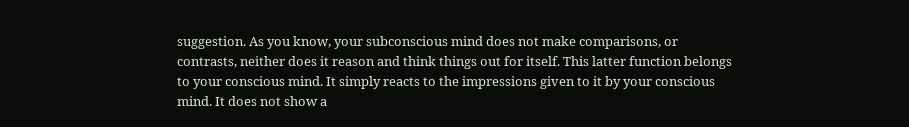suggestion. As you know, your subconscious mind does not make comparisons, or
contrasts, neither does it reason and think things out for itself. This latter function belongs
to your conscious mind. It simply reacts to the impressions given to it by your conscious
mind. It does not show a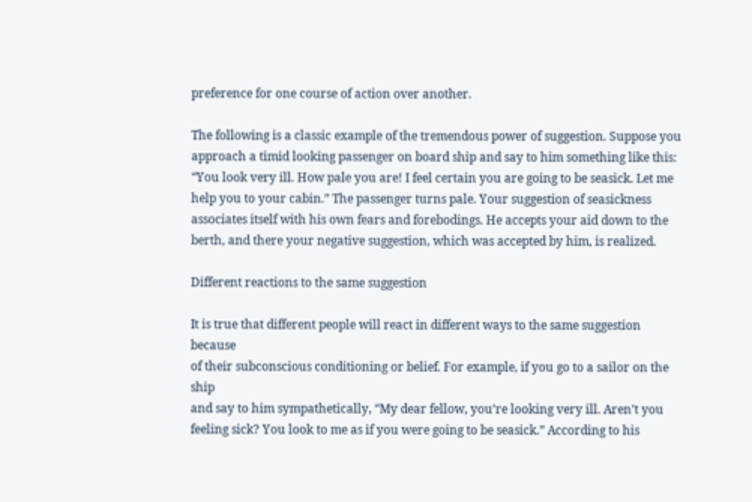preference for one course of action over another.

The following is a classic example of the tremendous power of suggestion. Suppose you
approach a timid looking passenger on board ship and say to him something like this:
“You look very ill. How pale you are! I feel certain you are going to be seasick. Let me
help you to your cabin.” The passenger turns pale. Your suggestion of seasickness
associates itself with his own fears and forebodings. He accepts your aid down to the
berth, and there your negative suggestion, which was accepted by him, is realized.

Different reactions to the same suggestion

It is true that different people will react in different ways to the same suggestion because
of their subconscious conditioning or belief. For example, if you go to a sailor on the ship
and say to him sympathetically, “My dear fellow, you’re looking very ill. Aren’t you
feeling sick? You look to me as if you were going to be seasick.” According to his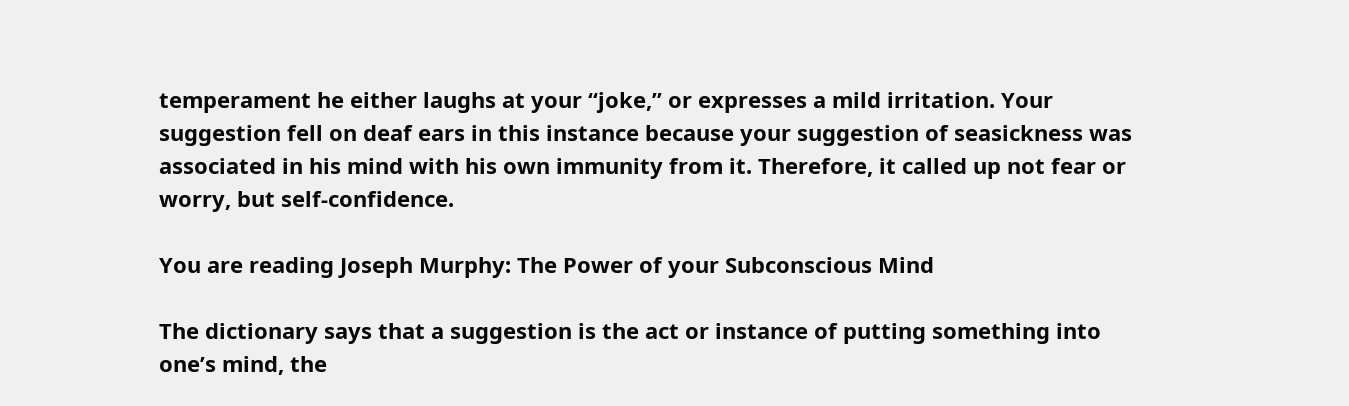temperament he either laughs at your “joke,” or expresses a mild irritation. Your
suggestion fell on deaf ears in this instance because your suggestion of seasickness was
associated in his mind with his own immunity from it. Therefore, it called up not fear or
worry, but self-confidence.

You are reading Joseph Murphy: The Power of your Subconscious Mind

The dictionary says that a suggestion is the act or instance of putting something into
one’s mind, the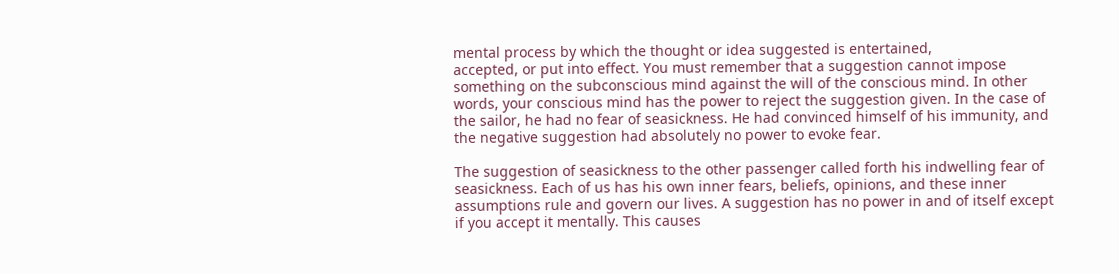mental process by which the thought or idea suggested is entertained,
accepted, or put into effect. You must remember that a suggestion cannot impose
something on the subconscious mind against the will of the conscious mind. In other
words, your conscious mind has the power to reject the suggestion given. In the case of
the sailor, he had no fear of seasickness. He had convinced himself of his immunity, and
the negative suggestion had absolutely no power to evoke fear.

The suggestion of seasickness to the other passenger called forth his indwelling fear of
seasickness. Each of us has his own inner fears, beliefs, opinions, and these inner
assumptions rule and govern our lives. A suggestion has no power in and of itself except
if you accept it mentally. This causes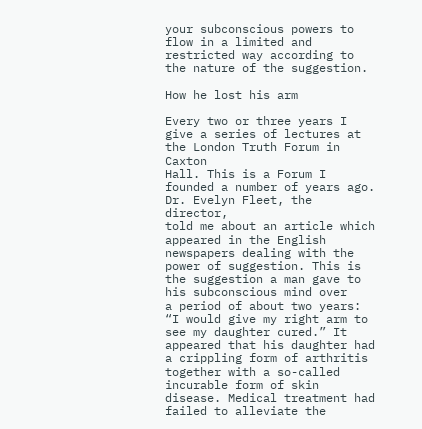your subconscious powers to flow in a limited and
restricted way according to the nature of the suggestion.

How he lost his arm

Every two or three years I give a series of lectures at the London Truth Forum in Caxton
Hall. This is a Forum I founded a number of years ago. Dr. Evelyn Fleet, the director,
told me about an article which appeared in the English newspapers dealing with the
power of suggestion. This is the suggestion a man gave to his subconscious mind over
a period of about two years: “I would give my right arm to see my daughter cured.” It
appeared that his daughter had a crippling form of arthritis together with a so-called
incurable form of skin disease. Medical treatment had failed to alleviate the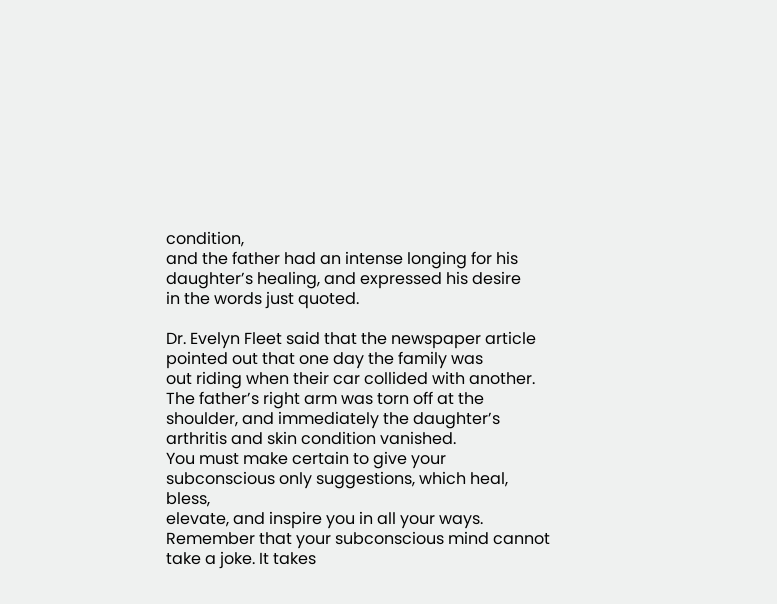condition,
and the father had an intense longing for his daughter’s healing, and expressed his desire
in the words just quoted.

Dr. Evelyn Fleet said that the newspaper article pointed out that one day the family was
out riding when their car collided with another. The father’s right arm was torn off at the
shoulder, and immediately the daughter’s arthritis and skin condition vanished.
You must make certain to give your subconscious only suggestions, which heal, bless,
elevate, and inspire you in all your ways. Remember that your subconscious mind cannot
take a joke. It takes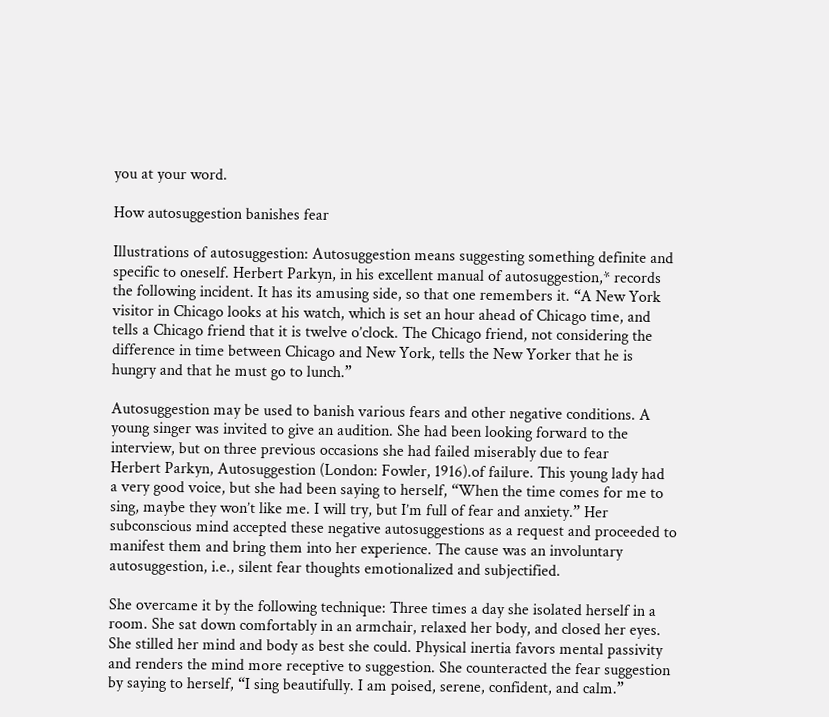you at your word.

How autosuggestion banishes fear

Illustrations of autosuggestion: Autosuggestion means suggesting something definite and
specific to oneself. Herbert Parkyn, in his excellent manual of autosuggestion,* records
the following incident. It has its amusing side, so that one remembers it. “A New York
visitor in Chicago looks at his watch, which is set an hour ahead of Chicago time, and
tells a Chicago friend that it is twelve o’clock. The Chicago friend, not considering the
difference in time between Chicago and New York, tells the New Yorker that he is
hungry and that he must go to lunch.”

Autosuggestion may be used to banish various fears and other negative conditions. A
young singer was invited to give an audition. She had been looking forward to the
interview, but on three previous occasions she had failed miserably due to fear
Herbert Parkyn, Autosuggestion (London: Fowler, 1916).of failure. This young lady had
a very good voice, but she had been saying to herself, “When the time comes for me to
sing, maybe they won’t like me. I will try, but I’m full of fear and anxiety.” Her
subconscious mind accepted these negative autosuggestions as a request and proceeded to
manifest them and bring them into her experience. The cause was an involuntary
autosuggestion, i.e., silent fear thoughts emotionalized and subjectified.

She overcame it by the following technique: Three times a day she isolated herself in a
room. She sat down comfortably in an armchair, relaxed her body, and closed her eyes.
She stilled her mind and body as best she could. Physical inertia favors mental passivity
and renders the mind more receptive to suggestion. She counteracted the fear suggestion
by saying to herself, “I sing beautifully. I am poised, serene, confident, and calm.”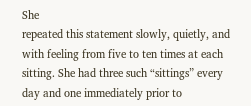She
repeated this statement slowly, quietly, and with feeling from five to ten times at each
sitting. She had three such “sittings” every day and one immediately prior to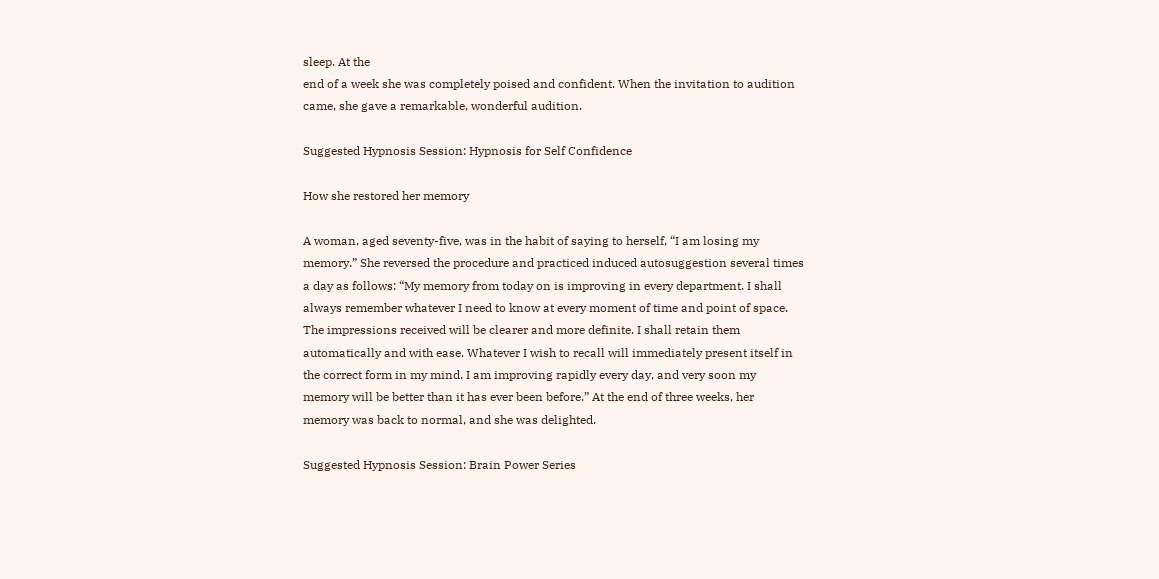sleep. At the
end of a week she was completely poised and confident. When the invitation to audition
came, she gave a remarkable, wonderful audition.

Suggested Hypnosis Session: Hypnosis for Self Confidence

How she restored her memory

A woman, aged seventy-five, was in the habit of saying to herself, “I am losing my
memory.” She reversed the procedure and practiced induced autosuggestion several times
a day as follows: “My memory from today on is improving in every department. I shall
always remember whatever I need to know at every moment of time and point of space.
The impressions received will be clearer and more definite. I shall retain them
automatically and with ease. Whatever I wish to recall will immediately present itself in
the correct form in my mind. I am improving rapidly every day, and very soon my
memory will be better than it has ever been before.” At the end of three weeks, her
memory was back to normal, and she was delighted.

Suggested Hypnosis Session: Brain Power Series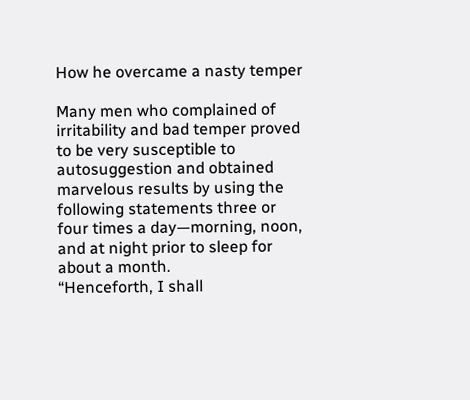How he overcame a nasty temper

Many men who complained of irritability and bad temper proved to be very susceptible to
autosuggestion and obtained marvelous results by using the following statements three or
four times a day—morning, noon, and at night prior to sleep for about a month.
“Henceforth, I shall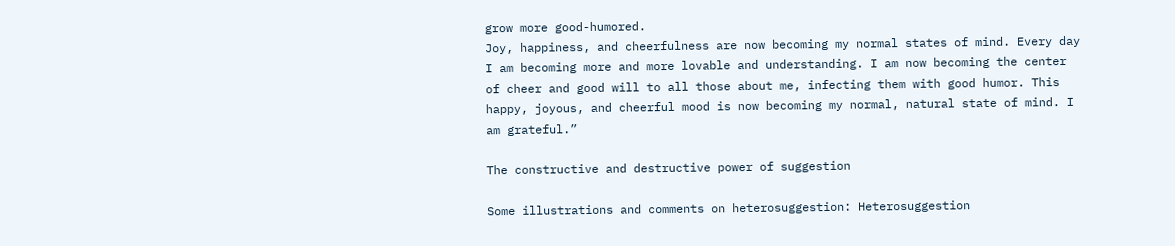grow more good-humored.
Joy, happiness, and cheerfulness are now becoming my normal states of mind. Every day
I am becoming more and more lovable and understanding. I am now becoming the center
of cheer and good will to all those about me, infecting them with good humor. This
happy, joyous, and cheerful mood is now becoming my normal, natural state of mind. I
am grateful.”

The constructive and destructive power of suggestion

Some illustrations and comments on heterosuggestion: Heterosuggestion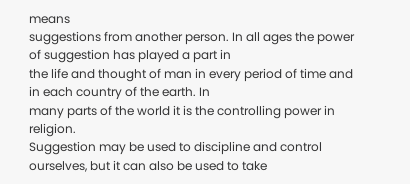means
suggestions from another person. In all ages the power of suggestion has played a part in
the life and thought of man in every period of time and in each country of the earth. In
many parts of the world it is the controlling power in religion.
Suggestion may be used to discipline and control ourselves, but it can also be used to take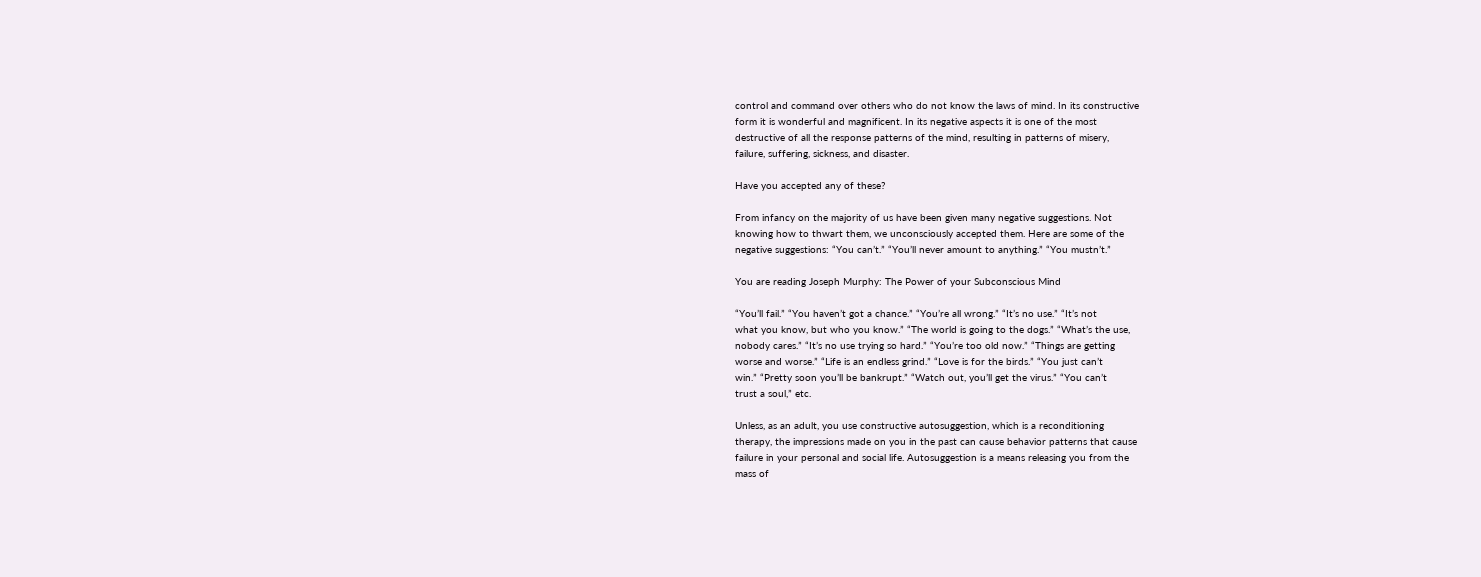control and command over others who do not know the laws of mind. In its constructive
form it is wonderful and magnificent. In its negative aspects it is one of the most
destructive of all the response patterns of the mind, resulting in patterns of misery,
failure, suffering, sickness, and disaster.

Have you accepted any of these?

From infancy on the majority of us have been given many negative suggestions. Not
knowing how to thwart them, we unconsciously accepted them. Here are some of the
negative suggestions: “You can’t.” “You’ll never amount to anything.” “You mustn’t.”

You are reading Joseph Murphy: The Power of your Subconscious Mind

“You’ll fail.” “You haven’t got a chance.” “You’re all wrong.” “It’s no use.” “It’s not
what you know, but who you know.” “The world is going to the dogs.” “What’s the use,
nobody cares.” “It’s no use trying so hard.” “You’re too old now.” “Things are getting
worse and worse.” “Life is an endless grind.” “Love is for the birds.” “You just can’t
win.” “Pretty soon you’ll be bankrupt.” “Watch out, you’ll get the virus.” “You can’t
trust a soul,” etc.

Unless, as an adult, you use constructive autosuggestion, which is a reconditioning
therapy, the impressions made on you in the past can cause behavior patterns that cause
failure in your personal and social life. Autosuggestion is a means releasing you from the
mass of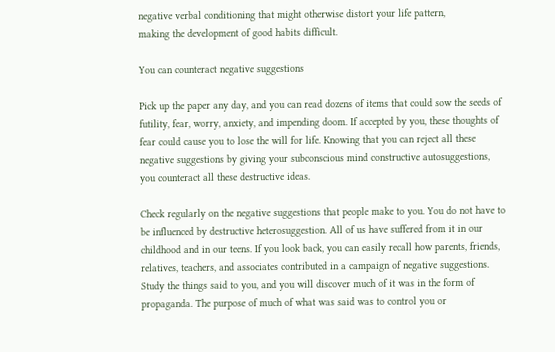negative verbal conditioning that might otherwise distort your life pattern,
making the development of good habits difficult.

You can counteract negative suggestions

Pick up the paper any day, and you can read dozens of items that could sow the seeds of
futility, fear, worry, anxiety, and impending doom. If accepted by you, these thoughts of
fear could cause you to lose the will for life. Knowing that you can reject all these
negative suggestions by giving your subconscious mind constructive autosuggestions,
you counteract all these destructive ideas.

Check regularly on the negative suggestions that people make to you. You do not have to
be influenced by destructive heterosuggestion. All of us have suffered from it in our
childhood and in our teens. If you look back, you can easily recall how parents, friends,
relatives, teachers, and associates contributed in a campaign of negative suggestions.
Study the things said to you, and you will discover much of it was in the form of
propaganda. The purpose of much of what was said was to control you or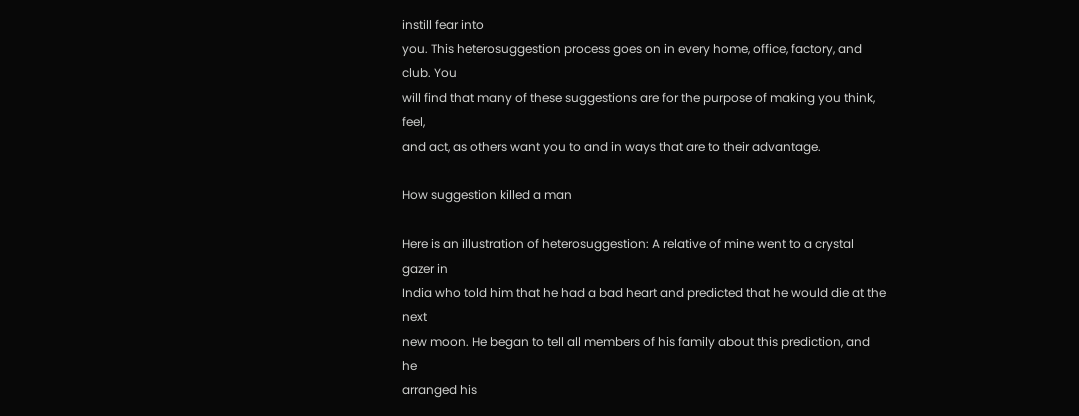instill fear into
you. This heterosuggestion process goes on in every home, office, factory, and club. You
will find that many of these suggestions are for the purpose of making you think, feel,
and act, as others want you to and in ways that are to their advantage.

How suggestion killed a man

Here is an illustration of heterosuggestion: A relative of mine went to a crystal gazer in
India who told him that he had a bad heart and predicted that he would die at the next
new moon. He began to tell all members of his family about this prediction, and he
arranged his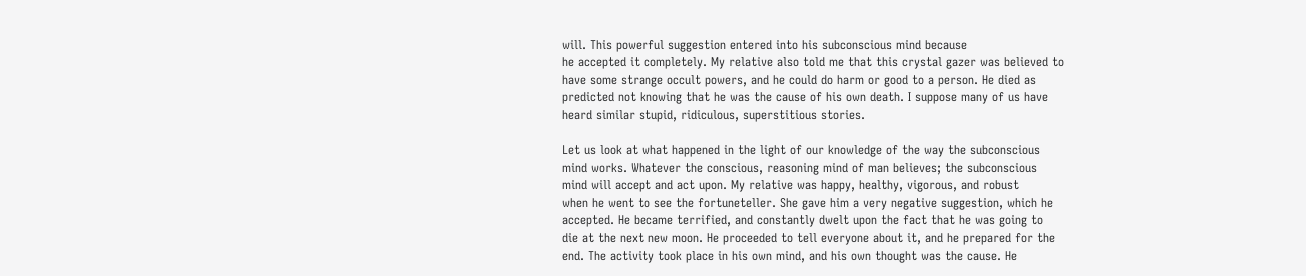will. This powerful suggestion entered into his subconscious mind because
he accepted it completely. My relative also told me that this crystal gazer was believed to
have some strange occult powers, and he could do harm or good to a person. He died as
predicted not knowing that he was the cause of his own death. I suppose many of us have
heard similar stupid, ridiculous, superstitious stories.

Let us look at what happened in the light of our knowledge of the way the subconscious
mind works. Whatever the conscious, reasoning mind of man believes; the subconscious
mind will accept and act upon. My relative was happy, healthy, vigorous, and robust
when he went to see the fortuneteller. She gave him a very negative suggestion, which he
accepted. He became terrified, and constantly dwelt upon the fact that he was going to
die at the next new moon. He proceeded to tell everyone about it, and he prepared for the
end. The activity took place in his own mind, and his own thought was the cause. He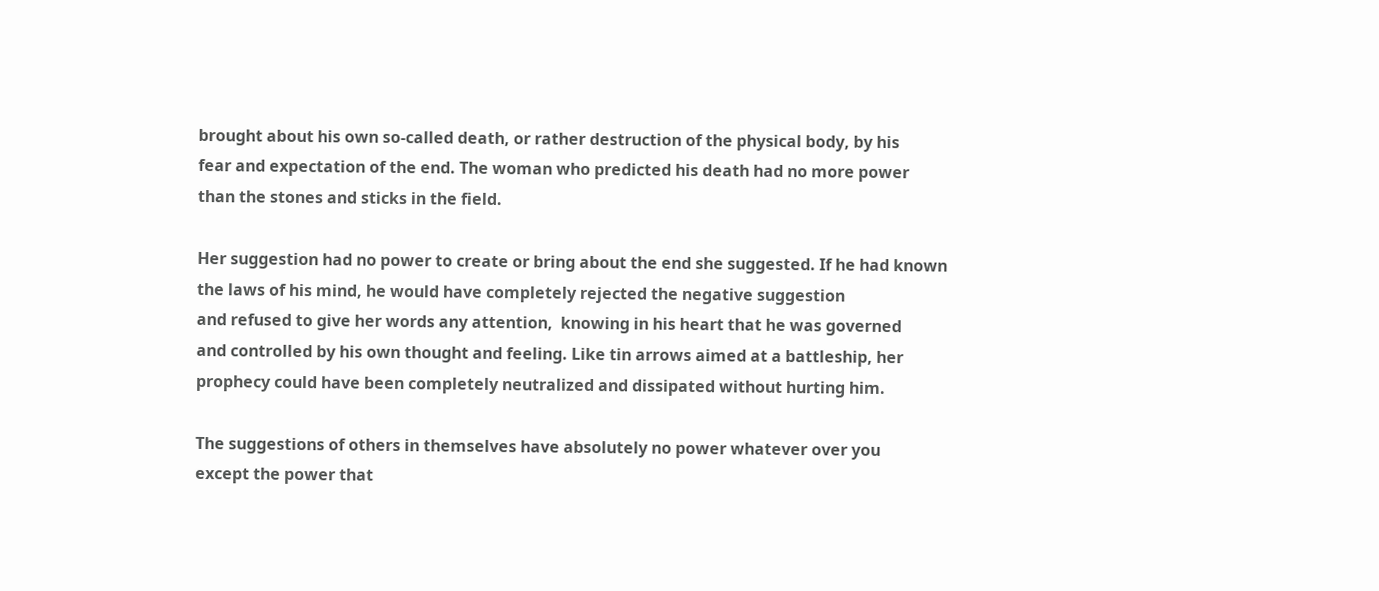brought about his own so-called death, or rather destruction of the physical body, by his
fear and expectation of the end. The woman who predicted his death had no more power
than the stones and sticks in the field.

Her suggestion had no power to create or bring about the end she suggested. If he had known
the laws of his mind, he would have completely rejected the negative suggestion
and refused to give her words any attention,  knowing in his heart that he was governed
and controlled by his own thought and feeling. Like tin arrows aimed at a battleship, her
prophecy could have been completely neutralized and dissipated without hurting him.

The suggestions of others in themselves have absolutely no power whatever over you
except the power that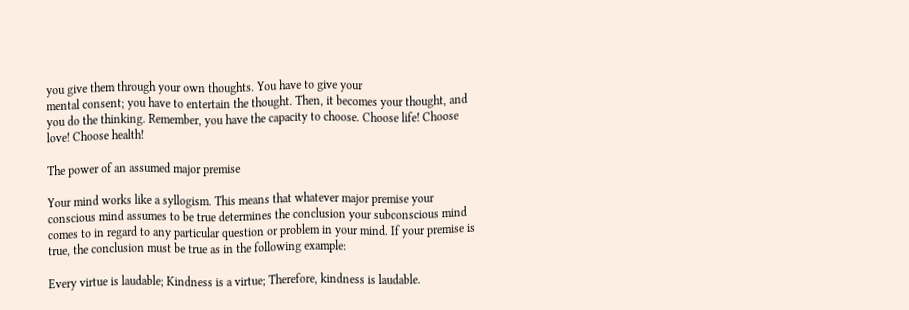you give them through your own thoughts. You have to give your
mental consent; you have to entertain the thought. Then, it becomes your thought, and
you do the thinking. Remember, you have the capacity to choose. Choose life! Choose
love! Choose health!

The power of an assumed major premise

Your mind works like a syllogism. This means that whatever major premise your
conscious mind assumes to be true determines the conclusion your subconscious mind
comes to in regard to any particular question or problem in your mind. If your premise is
true, the conclusion must be true as in the following example:

Every virtue is laudable; Kindness is a virtue; Therefore, kindness is laudable.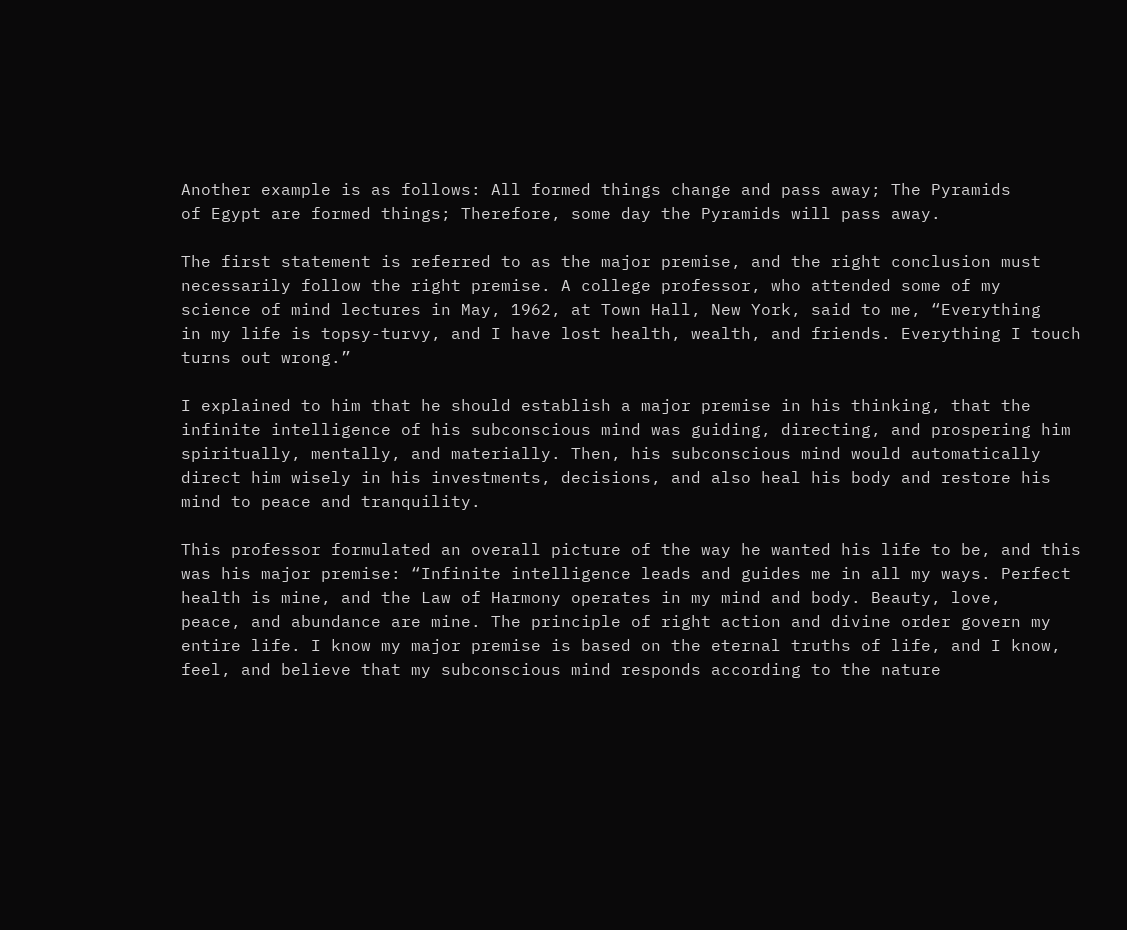Another example is as follows: All formed things change and pass away; The Pyramids
of Egypt are formed things; Therefore, some day the Pyramids will pass away.

The first statement is referred to as the major premise, and the right conclusion must
necessarily follow the right premise. A college professor, who attended some of my
science of mind lectures in May, 1962, at Town Hall, New York, said to me, “Everything
in my life is topsy-turvy, and I have lost health, wealth, and friends. Everything I touch
turns out wrong.”

I explained to him that he should establish a major premise in his thinking, that the
infinite intelligence of his subconscious mind was guiding, directing, and prospering him
spiritually, mentally, and materially. Then, his subconscious mind would automatically
direct him wisely in his investments, decisions, and also heal his body and restore his
mind to peace and tranquility.

This professor formulated an overall picture of the way he wanted his life to be, and this
was his major premise: “Infinite intelligence leads and guides me in all my ways. Perfect
health is mine, and the Law of Harmony operates in my mind and body. Beauty, love,
peace, and abundance are mine. The principle of right action and divine order govern my
entire life. I know my major premise is based on the eternal truths of life, and I know,
feel, and believe that my subconscious mind responds according to the nature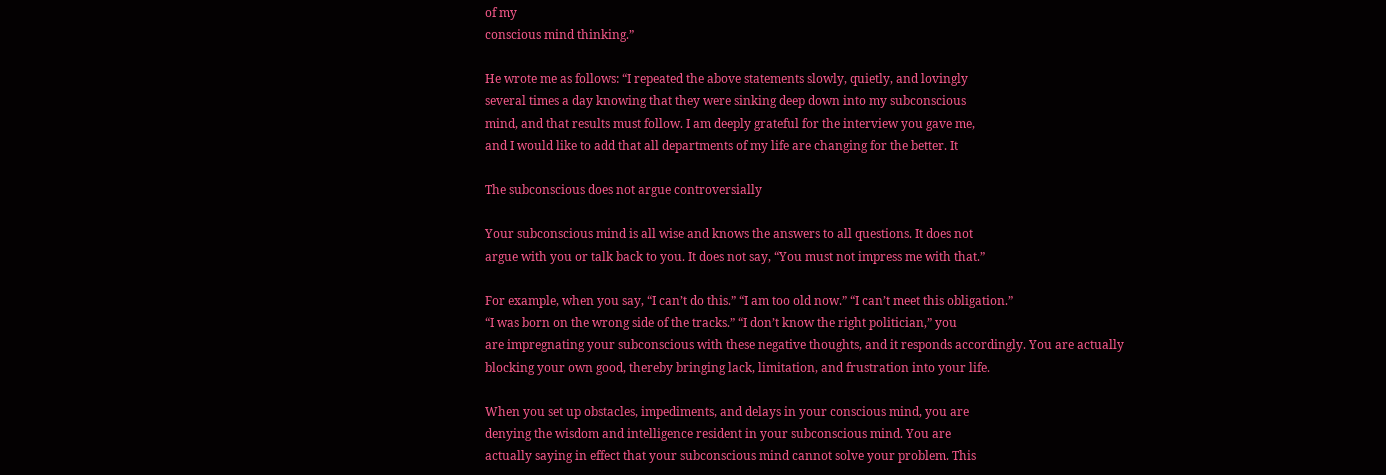of my
conscious mind thinking.”

He wrote me as follows: “I repeated the above statements slowly, quietly, and lovingly
several times a day knowing that they were sinking deep down into my subconscious
mind, and that results must follow. I am deeply grateful for the interview you gave me,
and I would like to add that all departments of my life are changing for the better. It

The subconscious does not argue controversially

Your subconscious mind is all wise and knows the answers to all questions. It does not
argue with you or talk back to you. It does not say, “You must not impress me with that.”

For example, when you say, “I can’t do this.” “I am too old now.” “I can’t meet this obligation.”
“I was born on the wrong side of the tracks.” “I don’t know the right politician,” you
are impregnating your subconscious with these negative thoughts, and it responds accordingly. You are actually
blocking your own good, thereby bringing lack, limitation, and frustration into your life.

When you set up obstacles, impediments, and delays in your conscious mind, you are
denying the wisdom and intelligence resident in your subconscious mind. You are
actually saying in effect that your subconscious mind cannot solve your problem. This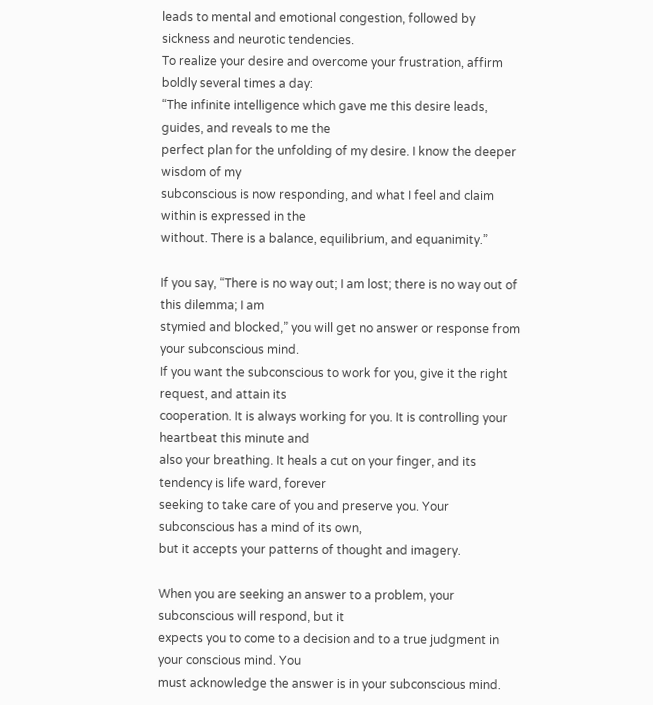leads to mental and emotional congestion, followed by sickness and neurotic tendencies.
To realize your desire and overcome your frustration, affirm boldly several times a day:
“The infinite intelligence which gave me this desire leads, guides, and reveals to me the
perfect plan for the unfolding of my desire. I know the deeper wisdom of my
subconscious is now responding, and what I feel and claim within is expressed in the
without. There is a balance, equilibrium, and equanimity.”

If you say, “There is no way out; I am lost; there is no way out of this dilemma; I am
stymied and blocked,” you will get no answer or response from your subconscious mind.
If you want the subconscious to work for you, give it the right request, and attain its
cooperation. It is always working for you. It is controlling your heartbeat this minute and
also your breathing. It heals a cut on your finger, and its tendency is life ward, forever
seeking to take care of you and preserve you. Your subconscious has a mind of its own,
but it accepts your patterns of thought and imagery.

When you are seeking an answer to a problem, your subconscious will respond, but it
expects you to come to a decision and to a true judgment in your conscious mind. You
must acknowledge the answer is in your subconscious mind.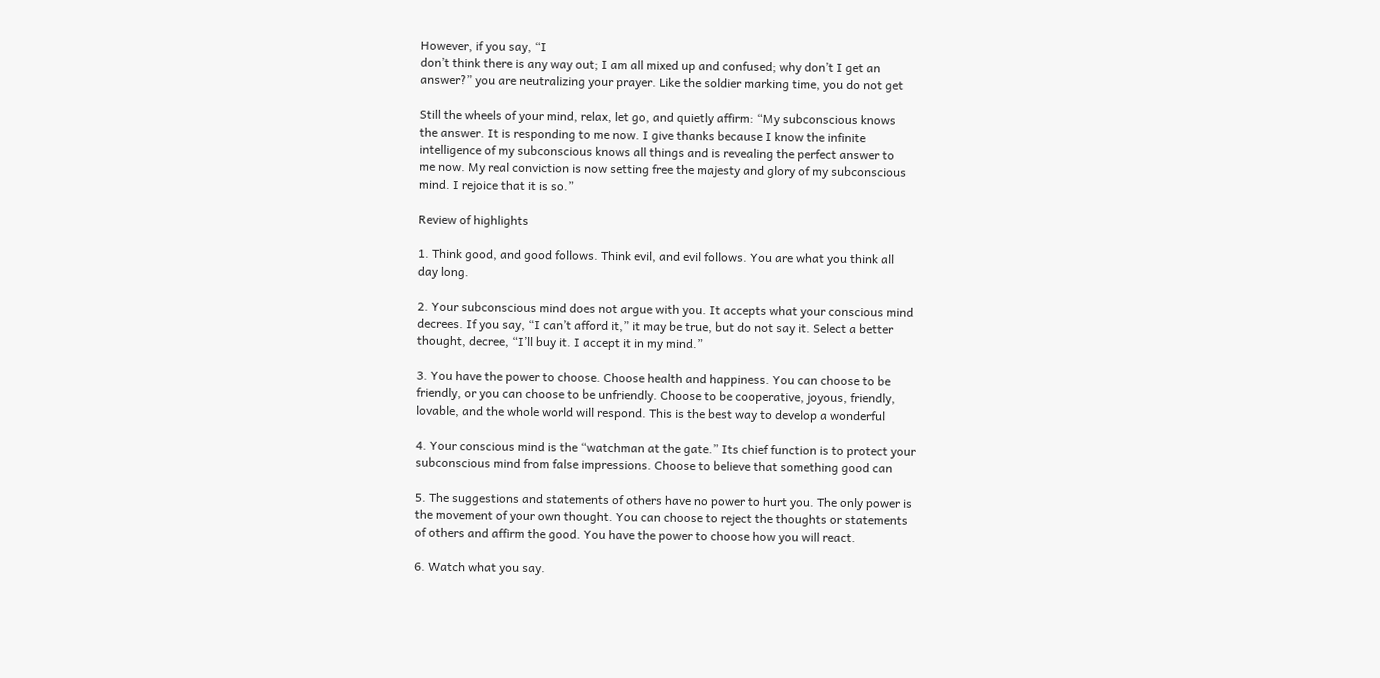However, if you say, “I
don’t think there is any way out; I am all mixed up and confused; why don’t I get an
answer?” you are neutralizing your prayer. Like the soldier marking time, you do not get

Still the wheels of your mind, relax, let go, and quietly affirm: “My subconscious knows
the answer. It is responding to me now. I give thanks because I know the infinite
intelligence of my subconscious knows all things and is revealing the perfect answer to
me now. My real conviction is now setting free the majesty and glory of my subconscious
mind. I rejoice that it is so.”

Review of highlights

1. Think good, and good follows. Think evil, and evil follows. You are what you think all
day long.

2. Your subconscious mind does not argue with you. It accepts what your conscious mind
decrees. If you say, “I can’t afford it,” it may be true, but do not say it. Select a better
thought, decree, “I’ll buy it. I accept it in my mind.”

3. You have the power to choose. Choose health and happiness. You can choose to be
friendly, or you can choose to be unfriendly. Choose to be cooperative, joyous, friendly,
lovable, and the whole world will respond. This is the best way to develop a wonderful

4. Your conscious mind is the “watchman at the gate.” Its chief function is to protect your
subconscious mind from false impressions. Choose to believe that something good can

5. The suggestions and statements of others have no power to hurt you. The only power is
the movement of your own thought. You can choose to reject the thoughts or statements
of others and affirm the good. You have the power to choose how you will react.

6. Watch what you say.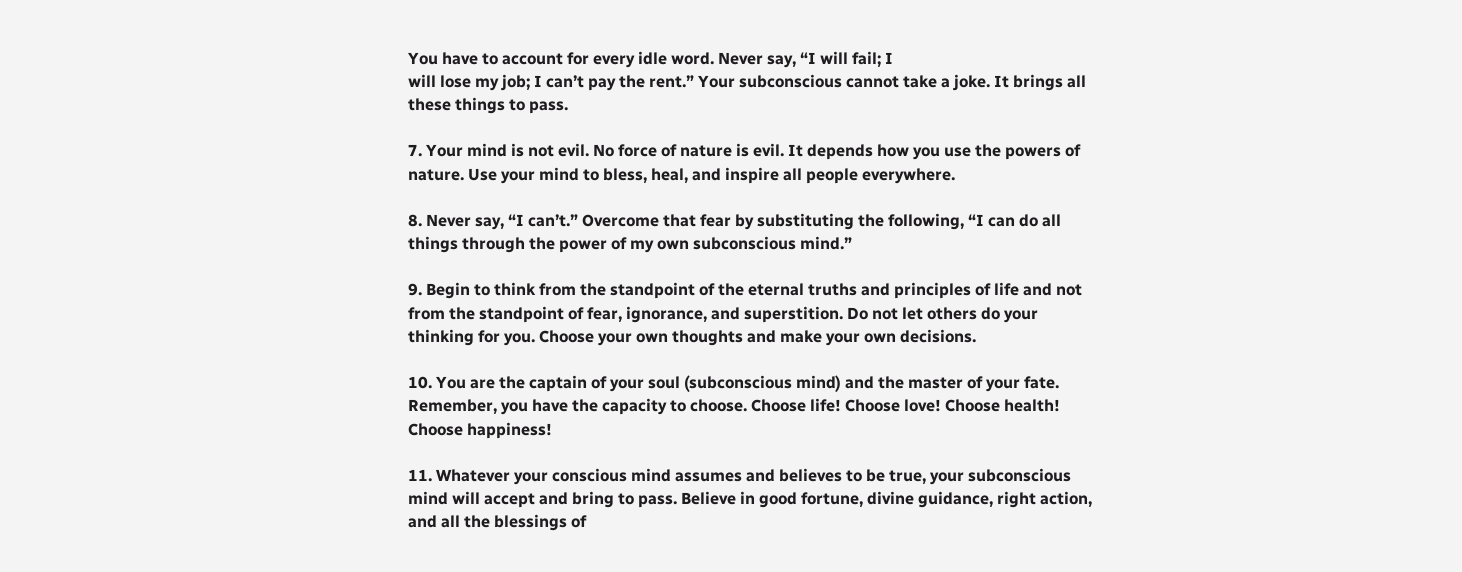You have to account for every idle word. Never say, “I will fail; I
will lose my job; I can’t pay the rent.” Your subconscious cannot take a joke. It brings all
these things to pass.

7. Your mind is not evil. No force of nature is evil. It depends how you use the powers of
nature. Use your mind to bless, heal, and inspire all people everywhere.

8. Never say, “I can’t.” Overcome that fear by substituting the following, “I can do all
things through the power of my own subconscious mind.”

9. Begin to think from the standpoint of the eternal truths and principles of life and not
from the standpoint of fear, ignorance, and superstition. Do not let others do your
thinking for you. Choose your own thoughts and make your own decisions.

10. You are the captain of your soul (subconscious mind) and the master of your fate.
Remember, you have the capacity to choose. Choose life! Choose love! Choose health!
Choose happiness!

11. Whatever your conscious mind assumes and believes to be true, your subconscious
mind will accept and bring to pass. Believe in good fortune, divine guidance, right action,
and all the blessings of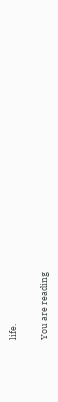life.

You are reading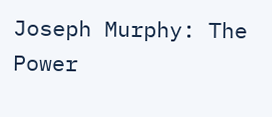Joseph Murphy: The Power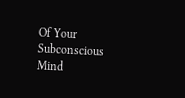Of Your Subconscious Mind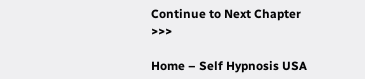Continue to Next Chapter >>>

Home – Self Hypnosis USA